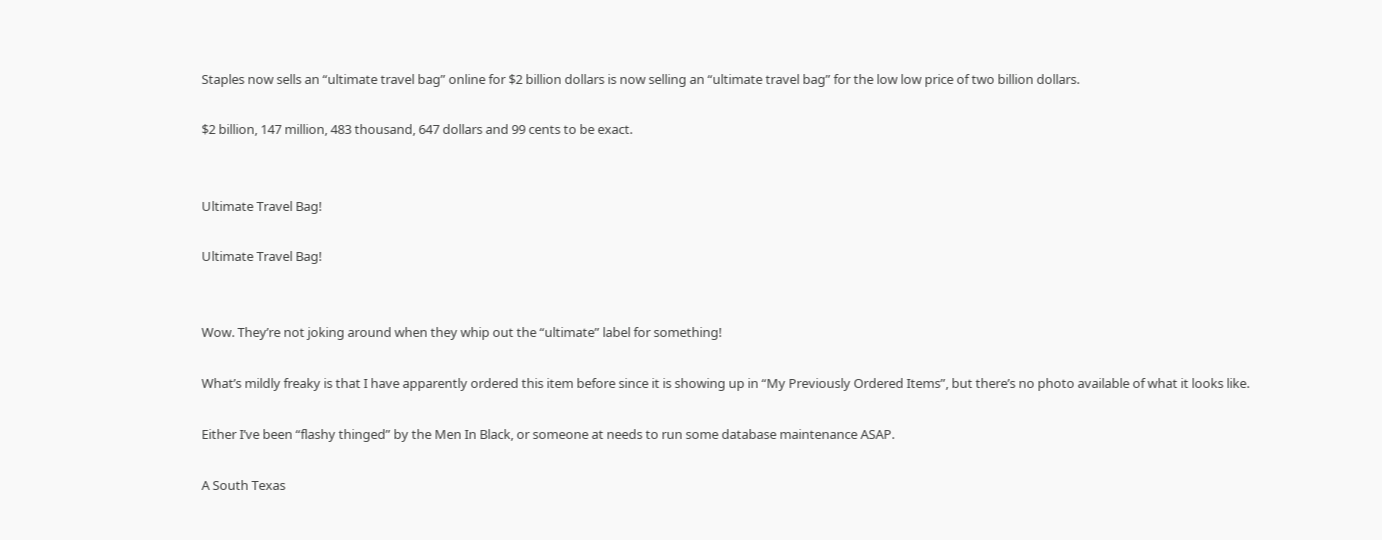Staples now sells an “ultimate travel bag” online for $2 billion dollars is now selling an “ultimate travel bag” for the low low price of two billion dollars.

$2 billion, 147 million, 483 thousand, 647 dollars and 99 cents to be exact.


Ultimate Travel Bag!

Ultimate Travel Bag!


Wow. They’re not joking around when they whip out the “ultimate” label for something!

What’s mildly freaky is that I have apparently ordered this item before since it is showing up in “My Previously Ordered Items”, but there’s no photo available of what it looks like.

Either I’ve been “flashy thinged” by the Men In Black, or someone at needs to run some database maintenance ASAP.

A South Texas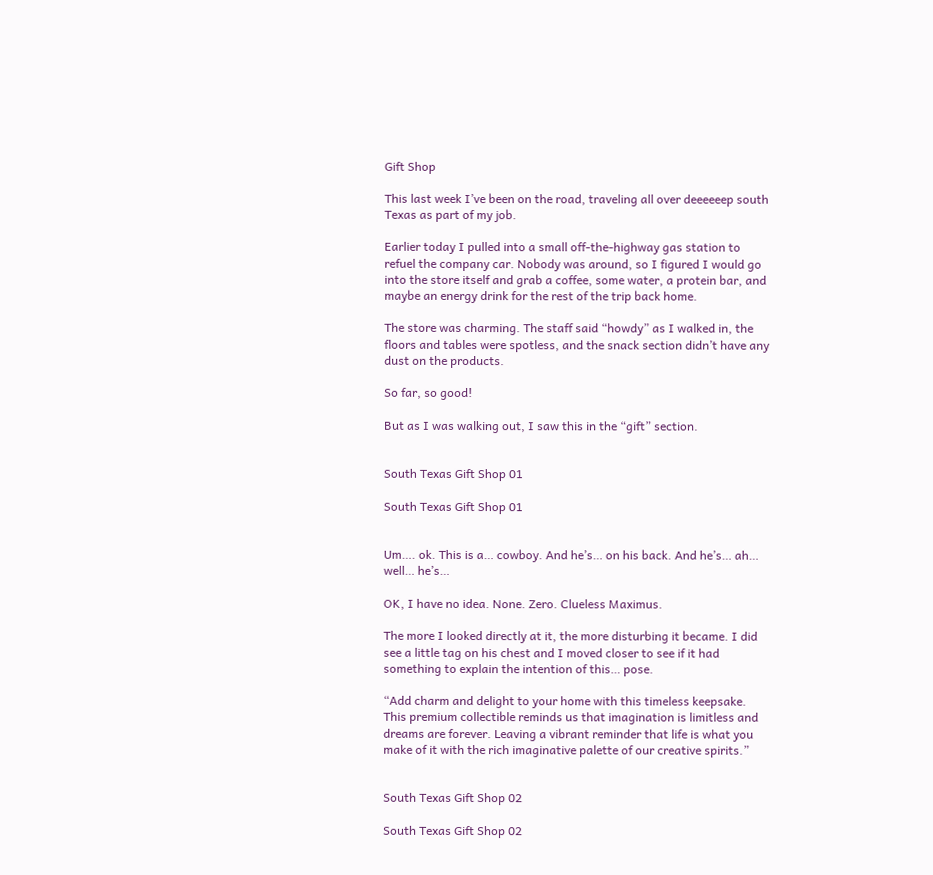Gift Shop

This last week I’ve been on the road, traveling all over deeeeeep south Texas as part of my job.

Earlier today I pulled into a small off-the-highway gas station to refuel the company car. Nobody was around, so I figured I would go into the store itself and grab a coffee, some water, a protein bar, and maybe an energy drink for the rest of the trip back home.

The store was charming. The staff said “howdy” as I walked in, the floors and tables were spotless, and the snack section didn’t have any dust on the products.

So far, so good!

But as I was walking out, I saw this in the “gift” section.


South Texas Gift Shop 01

South Texas Gift Shop 01


Um…. ok. This is a… cowboy. And he’s… on his back. And he’s… ah… well… he’s…

OK, I have no idea. None. Zero. Clueless Maximus.

The more I looked directly at it, the more disturbing it became. I did see a little tag on his chest and I moved closer to see if it had something to explain the intention of this… pose.

“Add charm and delight to your home with this timeless keepsake. This premium collectible reminds us that imagination is limitless and dreams are forever. Leaving a vibrant reminder that life is what you make of it with the rich imaginative palette of our creative spirits.”


South Texas Gift Shop 02

South Texas Gift Shop 02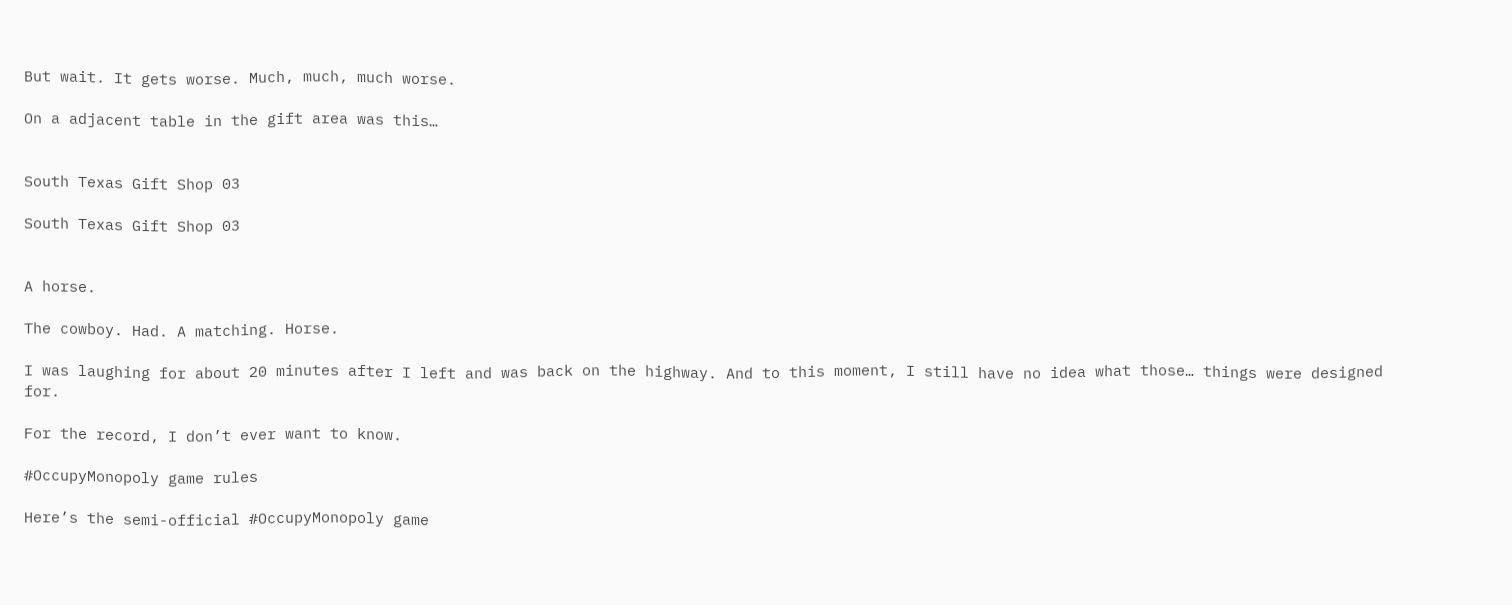But wait. It gets worse. Much, much, much worse.

On a adjacent table in the gift area was this…


South Texas Gift Shop 03

South Texas Gift Shop 03


A horse.

The cowboy. Had. A matching. Horse.

I was laughing for about 20 minutes after I left and was back on the highway. And to this moment, I still have no idea what those… things were designed for.

For the record, I don’t ever want to know.

#OccupyMonopoly game rules

Here’s the semi-official #OccupyMonopoly game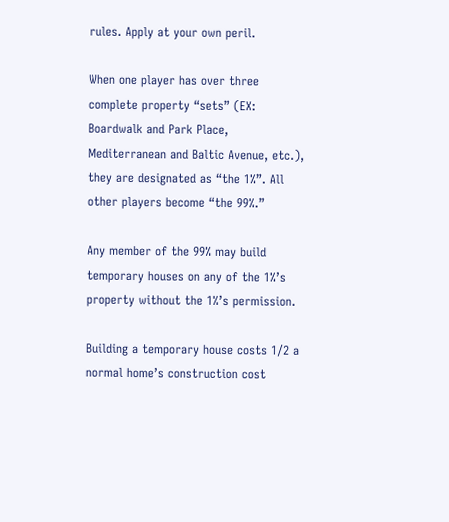rules. Apply at your own peril.

When one player has over three complete property “sets” (EX: Boardwalk and Park Place, Mediterranean and Baltic Avenue, etc.), they are designated as “the 1%”. All other players become “the 99%.”

Any member of the 99% may build temporary houses on any of the 1%’s property without the 1%’s permission.

Building a temporary house costs 1/2 a normal home’s construction cost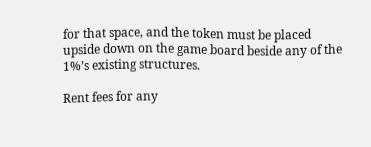for that space, and the token must be placed upside down on the game board beside any of the 1%’s existing structures.

Rent fees for any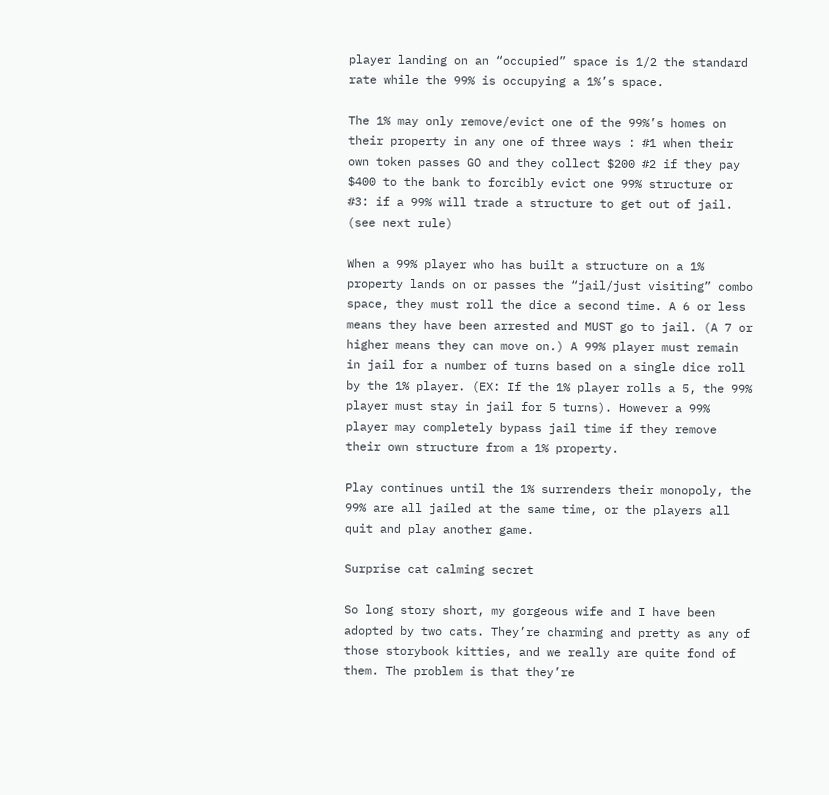player landing on an “occupied” space is 1/2 the standard rate while the 99% is occupying a 1%’s space.

The 1% may only remove/evict one of the 99%’s homes on their property in any one of three ways : #1 when their own token passes GO and they collect $200 #2 if they pay $400 to the bank to forcibly evict one 99% structure or #3: if a 99% will trade a structure to get out of jail. (see next rule)

When a 99% player who has built a structure on a 1% property lands on or passes the “jail/just visiting” combo space, they must roll the dice a second time. A 6 or less means they have been arrested and MUST go to jail. (A 7 or higher means they can move on.) A 99% player must remain in jail for a number of turns based on a single dice roll by the 1% player. (EX: If the 1% player rolls a 5, the 99% player must stay in jail for 5 turns). However a 99% player may completely bypass jail time if they remove their own structure from a 1% property.

Play continues until the 1% surrenders their monopoly, the 99% are all jailed at the same time, or the players all quit and play another game.

Surprise cat calming secret

So long story short, my gorgeous wife and I have been adopted by two cats. They’re charming and pretty as any of those storybook kitties, and we really are quite fond of them. The problem is that they’re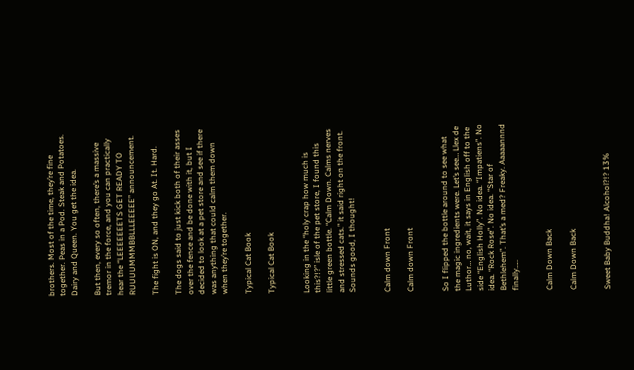brothers. Most of the time, they’re fine together. Peas in a Pod. Steak and Potatoes. Dairy and Queen. You get the idea.

But then, every so often, there’s a massive tremor in the force, and you can practically hear the “LEEEEEEETS GET READY TO RUUUUMMMBBLLLEEEEE” announcement.

The fight is ON, and they go At. It. Hard.

The dogs said to just kick both of their asses over the fence and be done with it, but I decided to look at a pet store and see if there was anything that could calm them down when they’re together.

Typical Cat Book

Typical Cat Book


Looking in the “holy crap how much is this?!?” isle of the pet store, I found this little green bottle. “Calm Down. Calms nerves and stressed cats.” it said right on the front. Sounds good, I thought!


Calm down Front

Calm down Front


So I flipped the bottle around to see what the magic ingredients were. Let’s see… Llex de Luthor… no, wait, it says in English off to the side “English Holly”. No idea. “Impatiens”. No idea. “Rock Rose”. No idea. “Star of Bethlehem”. That’s a med? Freaky. Aaaaannnd finally…..


Calm Down Back

Calm Down Back


Sweet Baby Buddha! Alcohol?!? 13%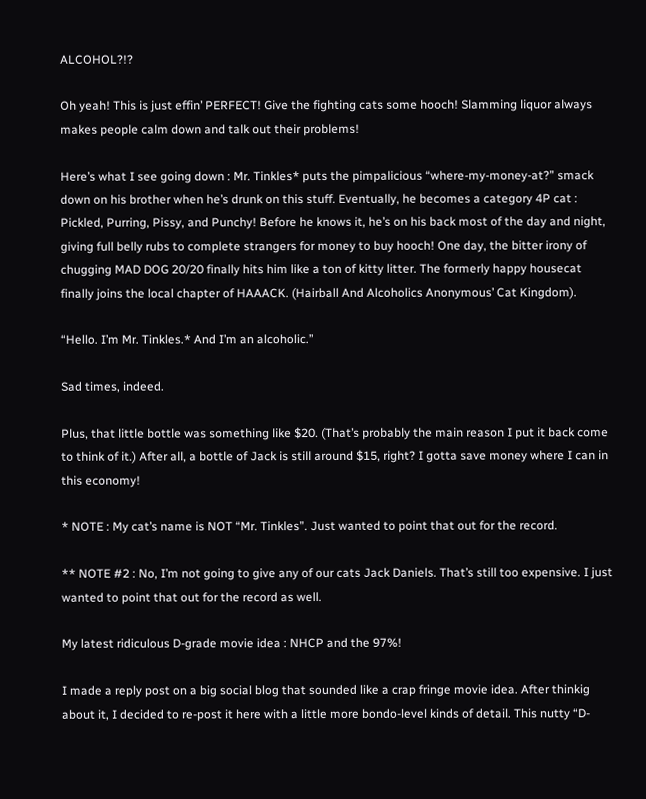ALCOHOL?!?

Oh yeah! This is just effin’ PERFECT! Give the fighting cats some hooch! Slamming liquor always makes people calm down and talk out their problems!

Here’s what I see going down : Mr. Tinkles* puts the pimpalicious “where-my-money-at?” smack down on his brother when he’s drunk on this stuff. Eventually, he becomes a category 4P cat : Pickled, Purring, Pissy, and Punchy! Before he knows it, he’s on his back most of the day and night, giving full belly rubs to complete strangers for money to buy hooch! One day, the bitter irony of chugging MAD DOG 20/20 finally hits him like a ton of kitty litter. The formerly happy housecat finally joins the local chapter of HAAACK. (Hairball And Alcoholics Anonymous’ Cat Kingdom).

“Hello. I’m Mr. Tinkles.* And I’m an alcoholic.”

Sad times, indeed.

Plus, that little bottle was something like $20. (That’s probably the main reason I put it back come to think of it.) After all, a bottle of Jack is still around $15, right? I gotta save money where I can in this economy!

* NOTE : My cat’s name is NOT “Mr. Tinkles”. Just wanted to point that out for the record.

** NOTE #2 : No, I’m not going to give any of our cats Jack Daniels. That’s still too expensive. I just wanted to point that out for the record as well.

My latest ridiculous D-grade movie idea : NHCP and the 97%!

I made a reply post on a big social blog that sounded like a crap fringe movie idea. After thinkig about it, I decided to re-post it here with a little more bondo-level kinds of detail. This nutty “D-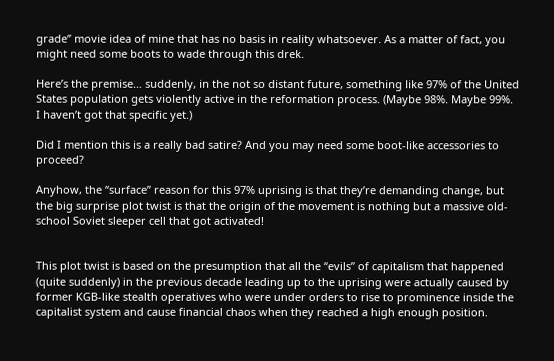grade” movie idea of mine that has no basis in reality whatsoever. As a matter of fact, you might need some boots to wade through this drek.

Here’s the premise… suddenly, in the not so distant future, something like 97% of the United States population gets violently active in the reformation process. (Maybe 98%. Maybe 99%. I haven’t got that specific yet.)

Did I mention this is a really bad satire? And you may need some boot-like accessories to proceed?

Anyhow, the “surface” reason for this 97% uprising is that they’re demanding change, but the big surprise plot twist is that the origin of the movement is nothing but a massive old-school Soviet sleeper cell that got activated!


This plot twist is based on the presumption that all the “evils” of capitalism that happened (quite suddenly) in the previous decade leading up to the uprising were actually caused by former KGB-like stealth operatives who were under orders to rise to prominence inside the capitalist system and cause financial chaos when they reached a high enough position.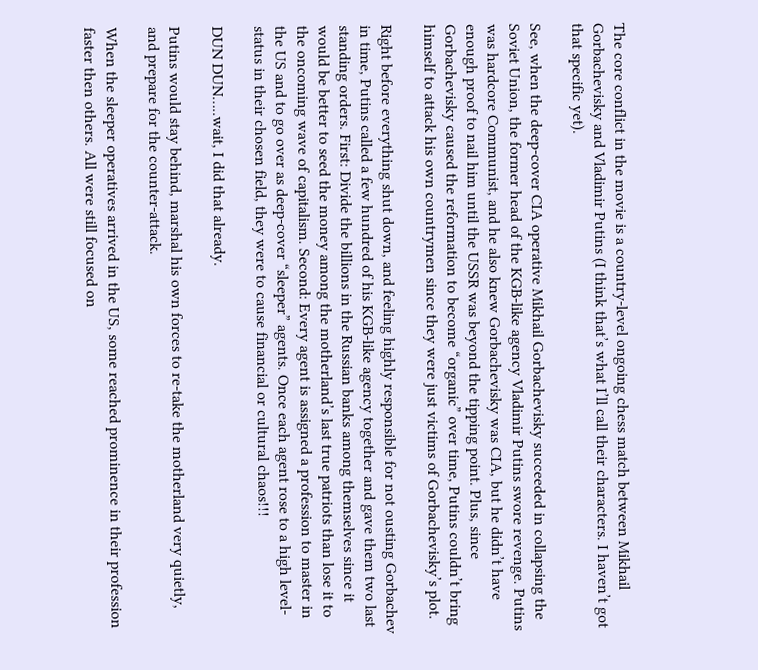The core conflict in the movie is a country-level ongoing chess match between Mikhail Gorbachevisky and Vladimir Putins (I think that’s what I’ll call their characters. I haven’t got that specific yet).

See, when the deep-cover CIA operative Mikhail Gorbachevisky succeeded in collapsing the Soviet Union, the former head of the KGB-like agency Vladimir Putins swore revenge. Putins was hardcore Communist, and he also knew Gorbachevisky was CIA, but he didn’t have enough proof to nail him until the USSR was beyond the tipping point. Plus, since Gorbachevisky caused the reformation to become “organic” over time, Putins couldn’t bring himself to attack his own countrymen since they were just victims of Gorbachevisky’s plot.

Right before everything shut down, and feeling highly responsible for not ousting Gorbachev in time, Putins called a few hundred of his KGB-like agency together and gave them two last standing orders. First: Divide the billions in the Russian banks among themselves since it would be better to seed the money among the motherland’s last true patriots than lose it to the oncoming wave of capitalism. Second: Every agent is assigned a profession to master in the US and to go over as deep-cover “sleeper” agents. Once each agent rose to a high level-status in their chosen field, they were to cause financial or cultural chaos!!!

DUN DUN…..wait, I did that already.

Putins would stay behind, marshal his own forces to re-take the motherland very quietly, and prepare for the counter-attack.

When the sleeper operatives arrived in the US, some reached prominence in their profession faster then others. All were still focused on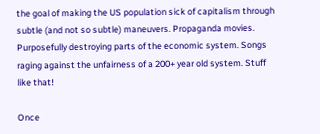the goal of making the US population sick of capitalism through subtle (and not so subtle) maneuvers. Propaganda movies. Purposefully destroying parts of the economic system. Songs raging against the unfairness of a 200+ year old system. Stuff like that!

Once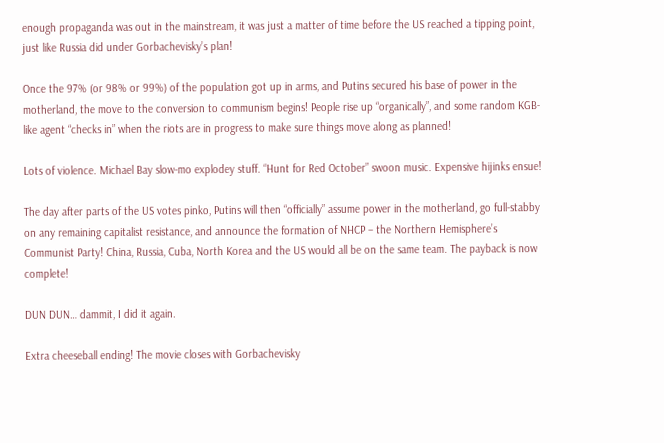enough propaganda was out in the mainstream, it was just a matter of time before the US reached a tipping point, just like Russia did under Gorbachevisky’s plan!

Once the 97% (or 98% or 99%) of the population got up in arms, and Putins secured his base of power in the motherland, the move to the conversion to communism begins! People rise up “organically”, and some random KGB-like agent “checks in” when the riots are in progress to make sure things move along as planned!

Lots of violence. Michael Bay slow-mo explodey stuff. “Hunt for Red October” swoon music. Expensive hijinks ensue!

The day after parts of the US votes pinko, Putins will then “officially” assume power in the motherland, go full-stabby on any remaining capitalist resistance, and announce the formation of NHCP – the Northern Hemisphere’s Communist Party! China, Russia, Cuba, North Korea and the US would all be on the same team. The payback is now complete!

DUN DUN… dammit, I did it again.

Extra cheeseball ending! The movie closes with Gorbachevisky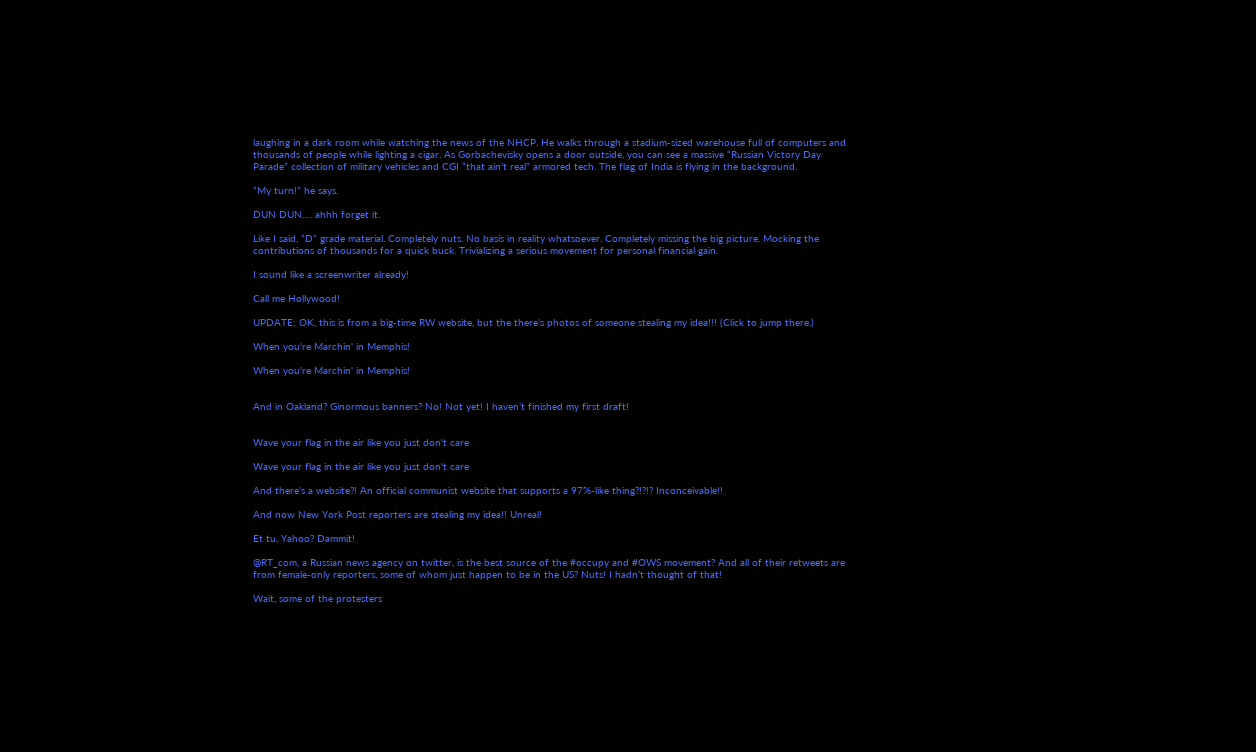laughing in a dark room while watching the news of the NHCP. He walks through a stadium-sized warehouse full of computers and thousands of people while lighting a cigar. As Gorbachevisky opens a door outside, you can see a massive “Russian Victory Day Parade” collection of military vehicles and CGI “that ain’t real” armored tech. The flag of India is flying in the background.

“My turn!” he says.

DUN DUN…. ahhh forget it.

Like I said, “D” grade material. Completely nuts. No basis in reality whatsoever. Completely missing the big picture. Mocking the contributions of thousands for a quick buck. Trivializing a serious movement for personal financial gain.

I sound like a screenwriter already!

Call me Hollywood!

UPDATE: OK, this is from a big-time RW website, but the there’s photos of someone stealing my idea!!! (Click to jump there.)

When you're Marchin' in Memphis!

When you're Marchin' in Memphis!


And in Oakland? Ginormous banners? No! Not yet! I haven’t finished my first draft!


Wave your flag in the air like you just don't care

Wave your flag in the air like you just don't care

And there’s a website?! An official communist website that supports a 97%-like thing?!?!? Inconceivable!!

And now New York Post reporters are stealing my idea!! Unreal!

Et tu, Yahoo? Dammit!

@RT_com, a Russian news agency on twitter, is the best source of the #occupy and #OWS movement? And all of their retweets are from female-only reporters, some of whom just happen to be in the US? Nuts! I hadn’t thought of that!

Wait, some of the protesters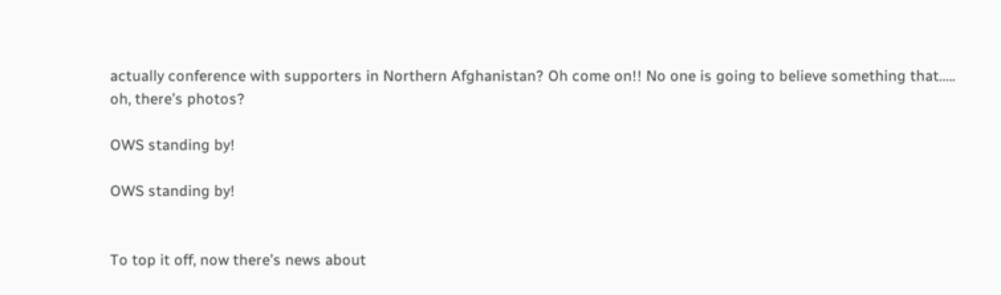actually conference with supporters in Northern Afghanistan? Oh come on!! No one is going to believe something that….. oh, there’s photos?

OWS standing by!

OWS standing by!


To top it off, now there’s news about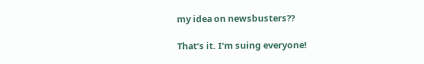my idea on newsbusters??

That’s it. I’m suing everyone!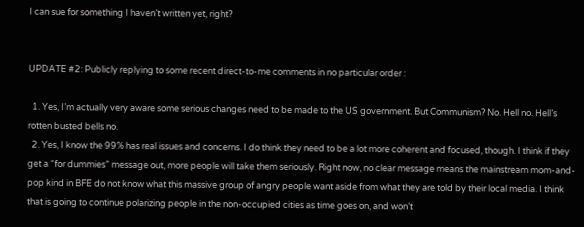I can sue for something I haven’t written yet, right?


UPDATE #2: Publicly replying to some recent direct-to-me comments in no particular order :

  1. Yes, I’m actually very aware some serious changes need to be made to the US government. But Communism? No. Hell no. Hell’s rotten busted bells no.
  2. Yes, I know the 99% has real issues and concerns. I do think they need to be a lot more coherent and focused, though. I think if they get a “for dummies” message out, more people will take them seriously. Right now, no clear message means the mainstream mom-and-pop kind in BFE do not know what this massive group of angry people want aside from what they are told by their local media. I think that is going to continue polarizing people in the non-occupied cities as time goes on, and won’t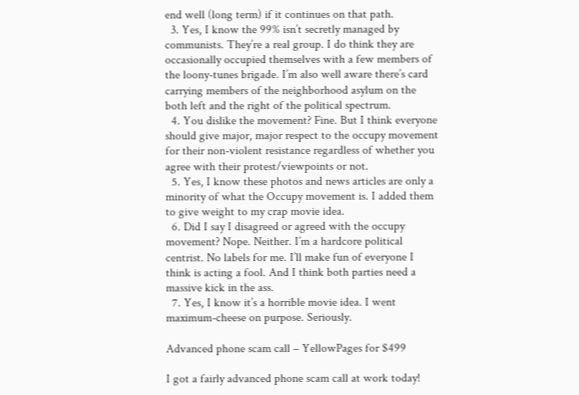end well (long term) if it continues on that path.
  3. Yes, I know the 99% isn’t secretly managed by communists. They’re a real group. I do think they are occasionally occupied themselves with a few members of the loony-tunes brigade. I’m also well aware there’s card carrying members of the neighborhood asylum on the both left and the right of the political spectrum.
  4. You dislike the movement? Fine. But I think everyone should give major, major respect to the occupy movement for their non-violent resistance regardless of whether you agree with their protest/viewpoints or not.
  5. Yes, I know these photos and news articles are only a minority of what the Occupy movement is. I added them to give weight to my crap movie idea.
  6. Did I say I disagreed or agreed with the occupy movement? Nope. Neither. I’m a hardcore political centrist. No labels for me. I’ll make fun of everyone I think is acting a fool. And I think both parties need a massive kick in the ass.
  7. Yes, I know it’s a horrible movie idea. I went maximum-cheese on purpose. Seriously.

Advanced phone scam call – YellowPages for $499

I got a fairly advanced phone scam call at work today!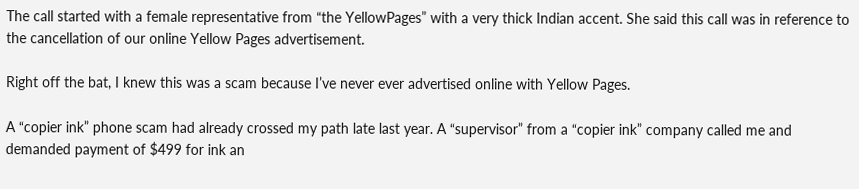The call started with a female representative from “the YellowPages” with a very thick Indian accent. She said this call was in reference to the cancellation of our online Yellow Pages advertisement.

Right off the bat, I knew this was a scam because I’ve never ever advertised online with Yellow Pages.

A “copier ink” phone scam had already crossed my path late last year. A “supervisor” from a “copier ink” company called me and demanded payment of $499 for ink an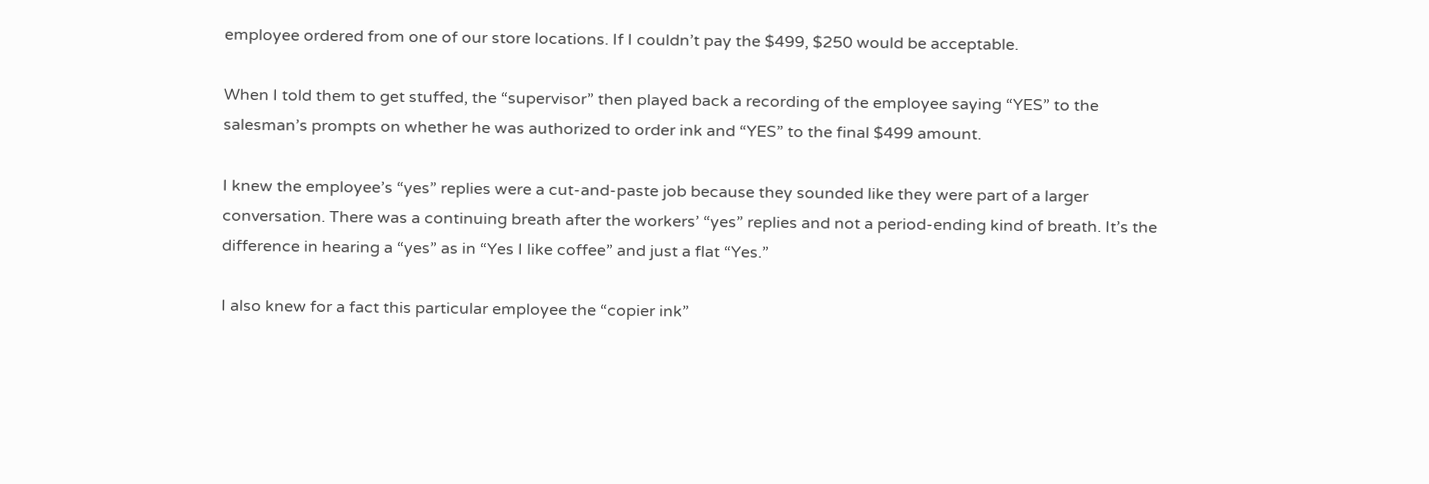employee ordered from one of our store locations. If I couldn’t pay the $499, $250 would be acceptable.

When I told them to get stuffed, the “supervisor” then played back a recording of the employee saying “YES” to the salesman’s prompts on whether he was authorized to order ink and “YES” to the final $499 amount.

I knew the employee’s “yes” replies were a cut-and-paste job because they sounded like they were part of a larger conversation. There was a continuing breath after the workers’ “yes” replies and not a period-ending kind of breath. It’s the difference in hearing a “yes” as in “Yes I like coffee” and just a flat “Yes.”

I also knew for a fact this particular employee the “copier ink”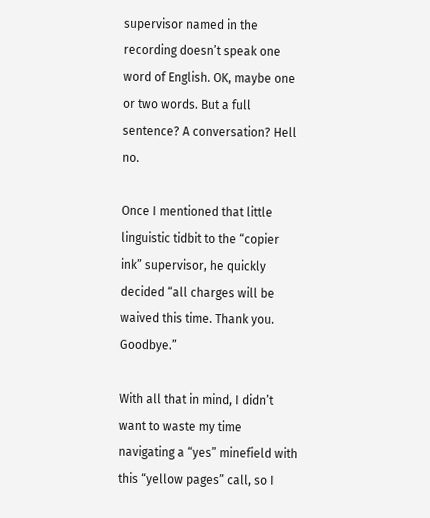supervisor named in the recording doesn’t speak one word of English. OK, maybe one or two words. But a full sentence? A conversation? Hell no.

Once I mentioned that little linguistic tidbit to the “copier ink” supervisor, he quickly decided “all charges will be waived this time. Thank you. Goodbye.”

With all that in mind, I didn’t want to waste my time navigating a “yes” minefield with this “yellow pages” call, so I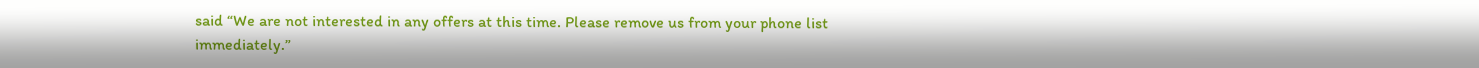said “We are not interested in any offers at this time. Please remove us from your phone list immediately.”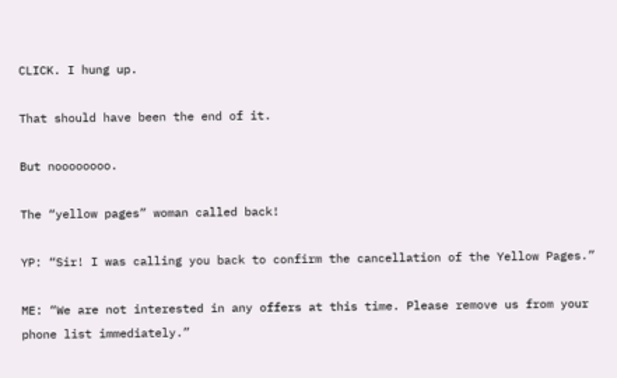CLICK. I hung up.

That should have been the end of it.

But noooooooo.

The “yellow pages” woman called back!

YP: “Sir! I was calling you back to confirm the cancellation of the Yellow Pages.”

ME: “We are not interested in any offers at this time. Please remove us from your phone list immediately.”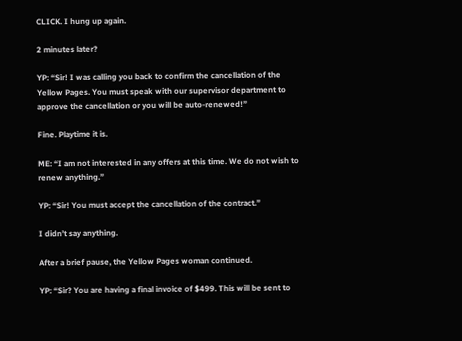CLICK. I hung up again.

2 minutes later?

YP: “Sir! I was calling you back to confirm the cancellation of the Yellow Pages. You must speak with our supervisor department to approve the cancellation or you will be auto-renewed!”

Fine. Playtime it is.

ME: “I am not interested in any offers at this time. We do not wish to renew anything.”

YP: “Sir! You must accept the cancellation of the contract.”

I didn’t say anything.

After a brief pause, the Yellow Pages woman continued.

YP: “Sir? You are having a final invoice of $499. This will be sent to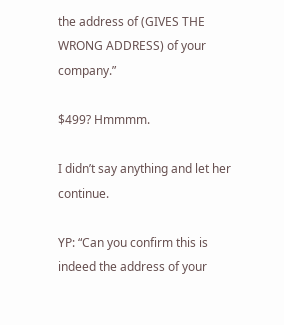the address of (GIVES THE WRONG ADDRESS) of your company.”

$499? Hmmmm.

I didn’t say anything and let her continue.

YP: “Can you confirm this is indeed the address of your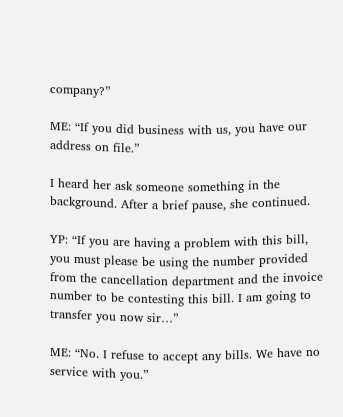company?”

ME: “If you did business with us, you have our address on file.”

I heard her ask someone something in the background. After a brief pause, she continued.

YP: “If you are having a problem with this bill, you must please be using the number provided from the cancellation department and the invoice number to be contesting this bill. I am going to transfer you now sir…”

ME: “No. I refuse to accept any bills. We have no service with you.”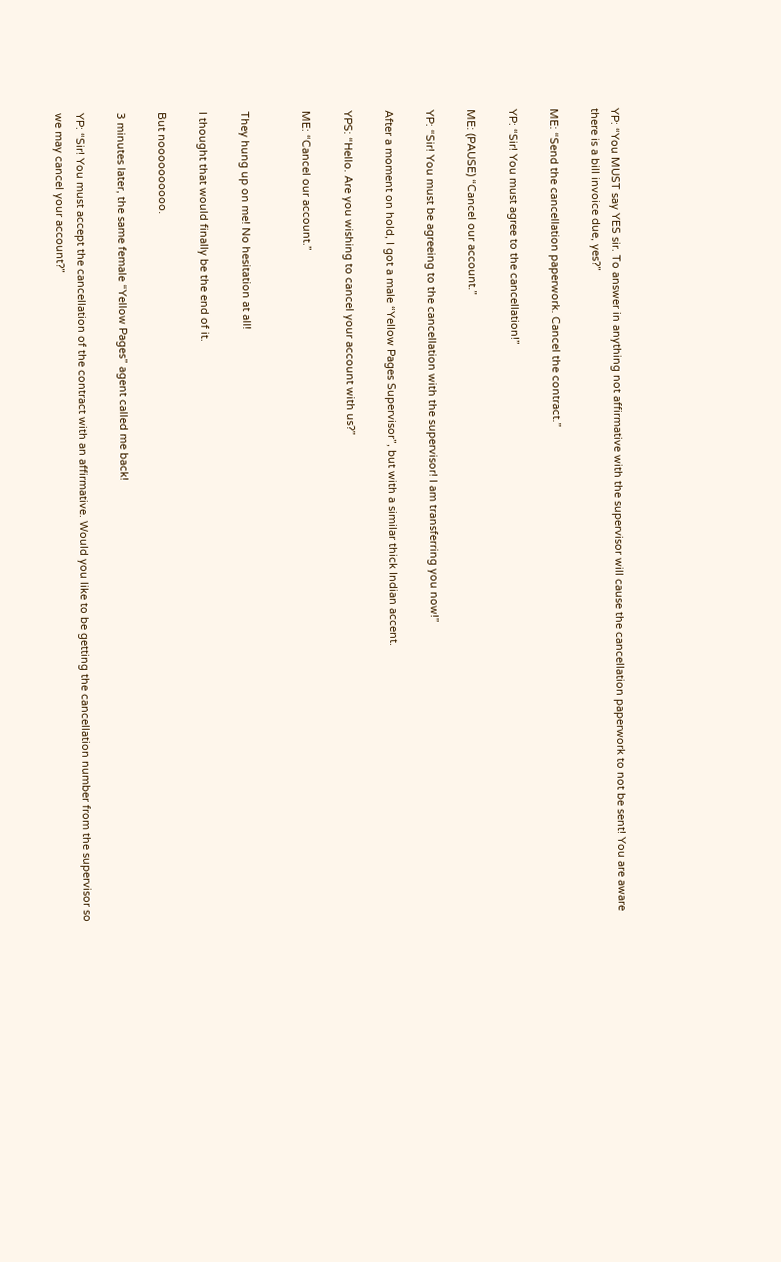YP: “You MUST say YES sir. To answer in anything not affirmative with the supervisor will cause the cancellation paperwork to not be sent! You are aware there is a bill invoice due, yes?”

ME: “Send the cancellation paperwork. Cancel the contract.”

YP: “Sir! You must agree to the cancellation!”

ME: (PAUSE) “Cancel our account.”

YP: “Sir! You must be agreeing to the cancellation with the supervisor! I am transferring you now!”

After a moment on hold, I got a male “Yellow Pages Supervisor”, but with a similar thick Indian accent.

YPS: “Hello. Are you wishing to cancel your account with us?”

ME: “Cancel our account.”


They hung up on me! No hesitation at all!

I thought that would finally be the end of it.

But noooooooooo.

3 minutes later, the same female “Yellow Pages” agent called me back!

YP: “Sir! You must accept the cancellation of the contract with an affirmative. Would you like to be getting the cancellation number from the supervisor so we may cancel your account?”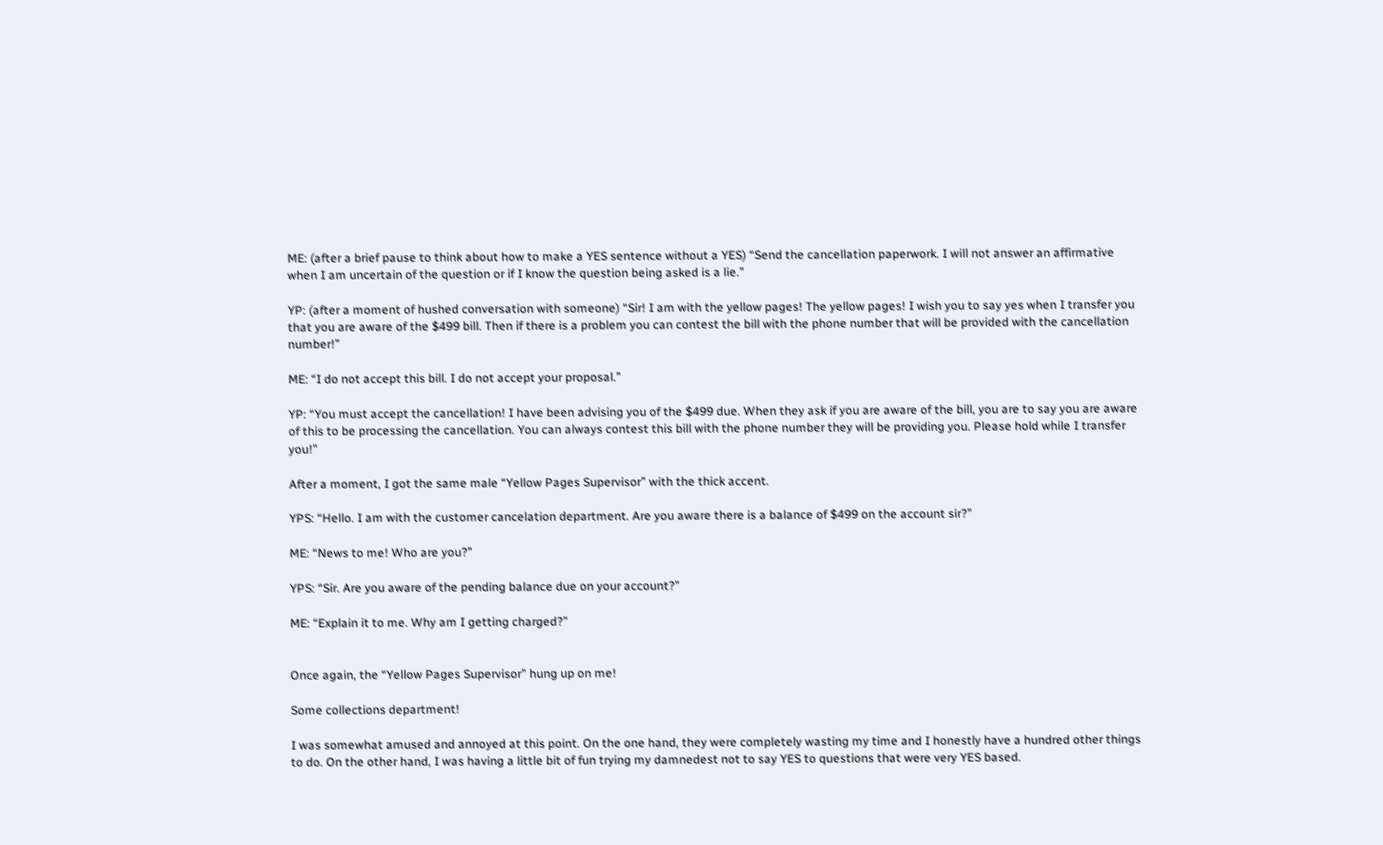ME: (after a brief pause to think about how to make a YES sentence without a YES) “Send the cancellation paperwork. I will not answer an affirmative when I am uncertain of the question or if I know the question being asked is a lie.”

YP: (after a moment of hushed conversation with someone) “Sir! I am with the yellow pages! The yellow pages! I wish you to say yes when I transfer you that you are aware of the $499 bill. Then if there is a problem you can contest the bill with the phone number that will be provided with the cancellation number!”

ME: “I do not accept this bill. I do not accept your proposal.”

YP: “You must accept the cancellation! I have been advising you of the $499 due. When they ask if you are aware of the bill, you are to say you are aware of this to be processing the cancellation. You can always contest this bill with the phone number they will be providing you. Please hold while I transfer you!”

After a moment, I got the same male “Yellow Pages Supervisor” with the thick accent.

YPS: “Hello. I am with the customer cancelation department. Are you aware there is a balance of $499 on the account sir?”

ME: “News to me! Who are you?”

YPS: “Sir. Are you aware of the pending balance due on your account?”

ME: “Explain it to me. Why am I getting charged?”


Once again, the “Yellow Pages Supervisor” hung up on me!

Some collections department!

I was somewhat amused and annoyed at this point. On the one hand, they were completely wasting my time and I honestly have a hundred other things to do. On the other hand, I was having a little bit of fun trying my damnedest not to say YES to questions that were very YES based.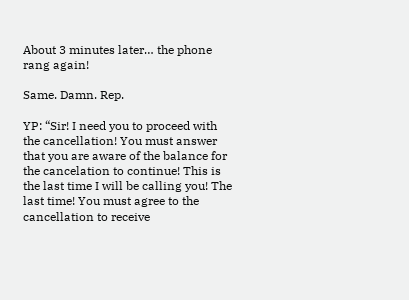About 3 minutes later… the phone rang again!

Same. Damn. Rep.

YP: “Sir! I need you to proceed with the cancellation! You must answer that you are aware of the balance for the cancelation to continue! This is the last time I will be calling you! The last time! You must agree to the cancellation to receive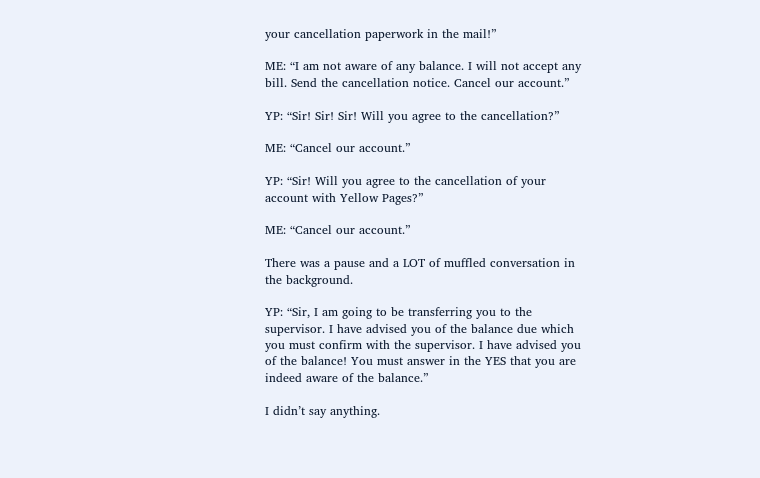your cancellation paperwork in the mail!”

ME: “I am not aware of any balance. I will not accept any bill. Send the cancellation notice. Cancel our account.”

YP: “Sir! Sir! Sir! Will you agree to the cancellation?”

ME: “Cancel our account.”

YP: “Sir! Will you agree to the cancellation of your account with Yellow Pages?”

ME: “Cancel our account.”

There was a pause and a LOT of muffled conversation in the background.

YP: “Sir, I am going to be transferring you to the supervisor. I have advised you of the balance due which you must confirm with the supervisor. I have advised you of the balance! You must answer in the YES that you are indeed aware of the balance.”

I didn’t say anything.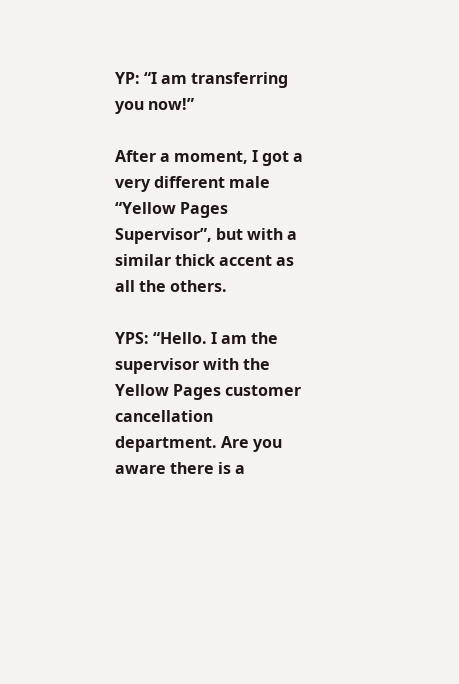YP: “I am transferring you now!”

After a moment, I got a very different male “Yellow Pages Supervisor”, but with a similar thick accent as all the others.

YPS: “Hello. I am the supervisor with the Yellow Pages customer cancellation department. Are you aware there is a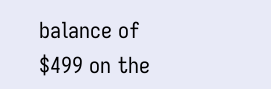balance of $499 on the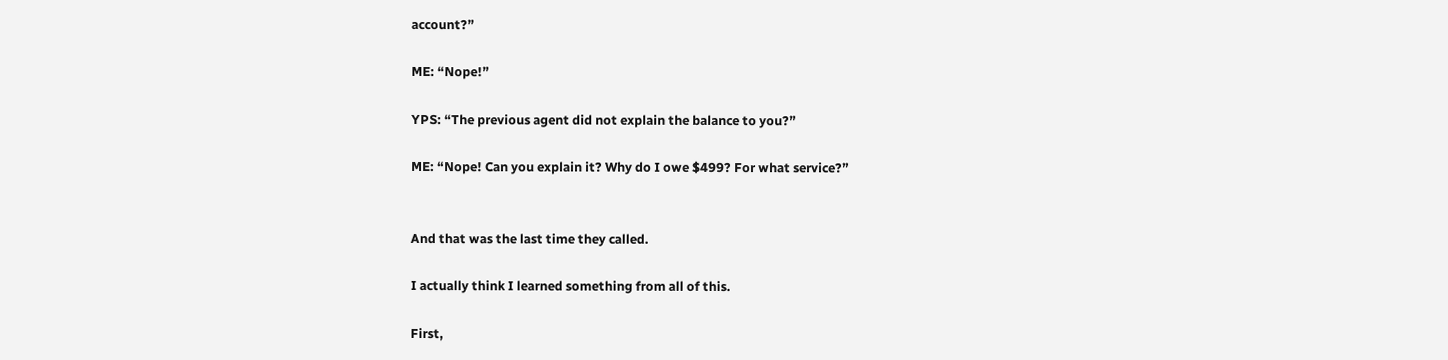account?”

ME: “Nope!”

YPS: “The previous agent did not explain the balance to you?”

ME: “Nope! Can you explain it? Why do I owe $499? For what service?”


And that was the last time they called.

I actually think I learned something from all of this.

First,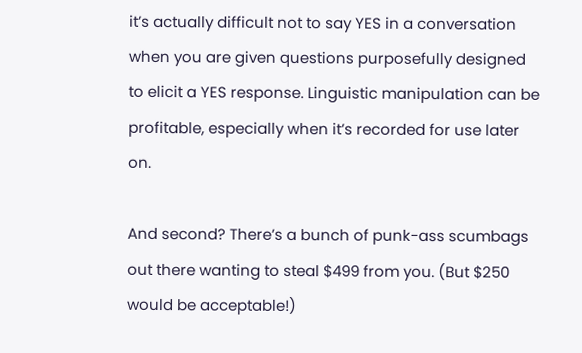it’s actually difficult not to say YES in a conversation when you are given questions purposefully designed to elicit a YES response. Linguistic manipulation can be profitable, especially when it’s recorded for use later on.

And second? There’s a bunch of punk-ass scumbags out there wanting to steal $499 from you. (But $250 would be acceptable!)